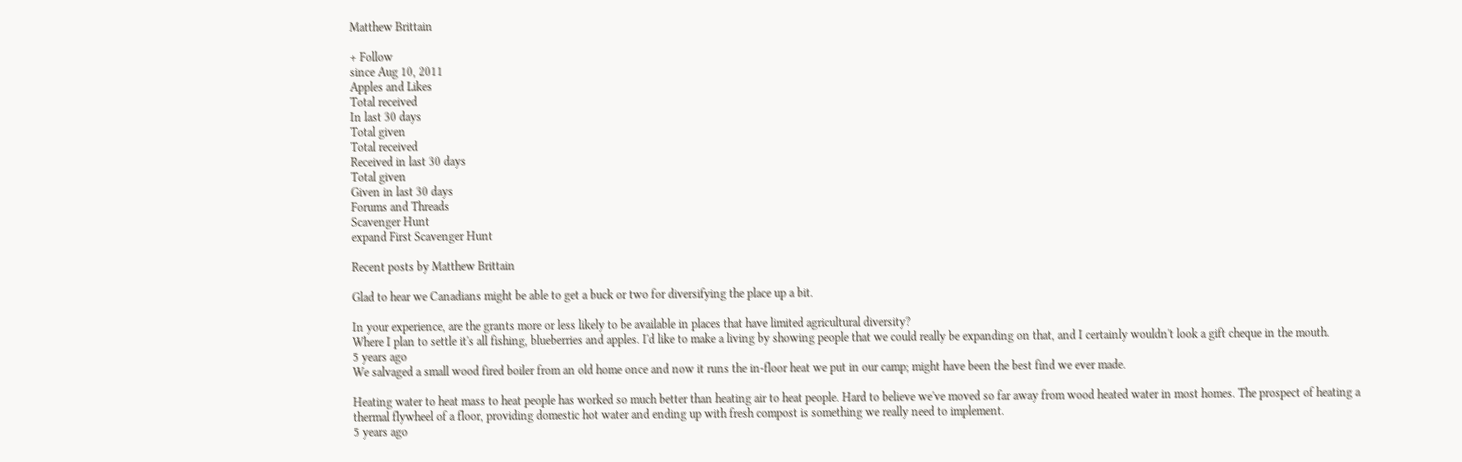Matthew Brittain

+ Follow
since Aug 10, 2011
Apples and Likes
Total received
In last 30 days
Total given
Total received
Received in last 30 days
Total given
Given in last 30 days
Forums and Threads
Scavenger Hunt
expand First Scavenger Hunt

Recent posts by Matthew Brittain

Glad to hear we Canadians might be able to get a buck or two for diversifying the place up a bit.

In your experience, are the grants more or less likely to be available in places that have limited agricultural diversity?
Where I plan to settle it's all fishing, blueberries and apples. I'd like to make a living by showing people that we could really be expanding on that, and I certainly wouldn't look a gift cheque in the mouth.
5 years ago
We salvaged a small wood fired boiler from an old home once and now it runs the in-floor heat we put in our camp; might have been the best find we ever made.

Heating water to heat mass to heat people has worked so much better than heating air to heat people. Hard to believe we've moved so far away from wood heated water in most homes. The prospect of heating a thermal flywheel of a floor, providing domestic hot water and ending up with fresh compost is something we really need to implement.
5 years ago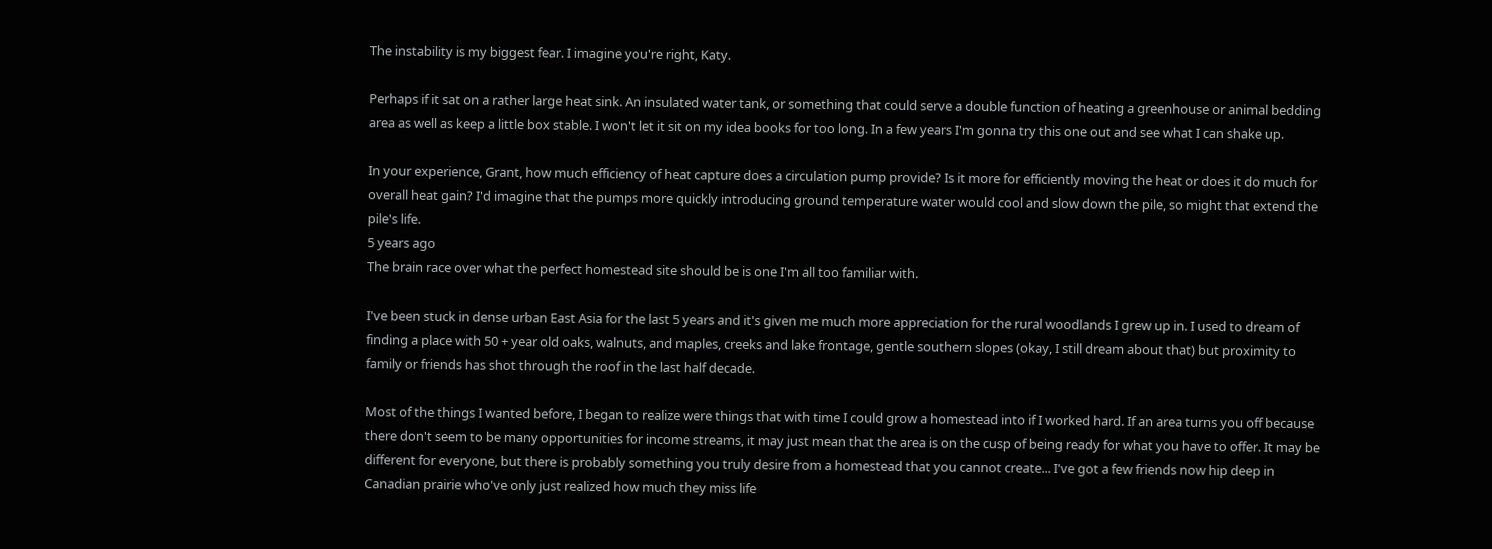The instability is my biggest fear. I imagine you're right, Katy.

Perhaps if it sat on a rather large heat sink. An insulated water tank, or something that could serve a double function of heating a greenhouse or animal bedding area as well as keep a little box stable. I won't let it sit on my idea books for too long. In a few years I'm gonna try this one out and see what I can shake up.

In your experience, Grant, how much efficiency of heat capture does a circulation pump provide? Is it more for efficiently moving the heat or does it do much for overall heat gain? I'd imagine that the pumps more quickly introducing ground temperature water would cool and slow down the pile, so might that extend the pile's life.
5 years ago
The brain race over what the perfect homestead site should be is one I'm all too familiar with.

I've been stuck in dense urban East Asia for the last 5 years and it's given me much more appreciation for the rural woodlands I grew up in. I used to dream of finding a place with 50 + year old oaks, walnuts, and maples, creeks and lake frontage, gentle southern slopes (okay, I still dream about that) but proximity to family or friends has shot through the roof in the last half decade.

Most of the things I wanted before, I began to realize were things that with time I could grow a homestead into if I worked hard. If an area turns you off because there don't seem to be many opportunities for income streams, it may just mean that the area is on the cusp of being ready for what you have to offer. It may be different for everyone, but there is probably something you truly desire from a homestead that you cannot create... I've got a few friends now hip deep in Canadian prairie who've only just realized how much they miss life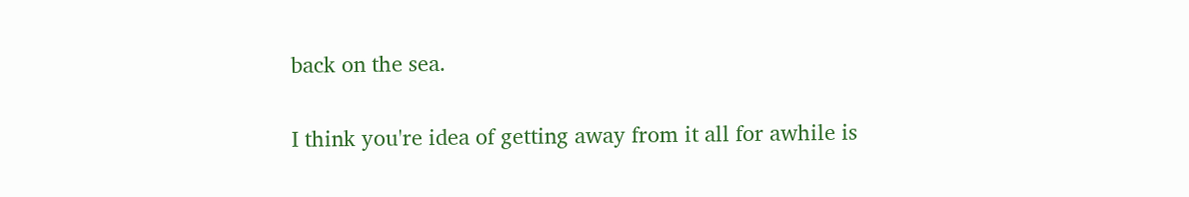back on the sea.

I think you're idea of getting away from it all for awhile is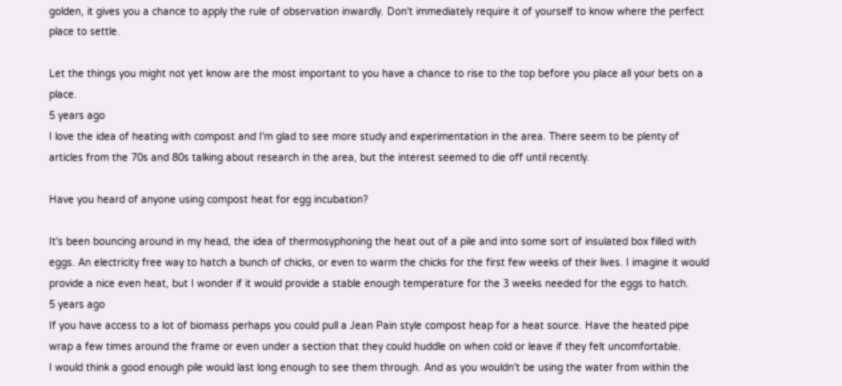golden, it gives you a chance to apply the rule of observation inwardly. Don't immediately require it of yourself to know where the perfect place to settle.

Let the things you might not yet know are the most important to you have a chance to rise to the top before you place all your bets on a place.
5 years ago
I love the idea of heating with compost and I'm glad to see more study and experimentation in the area. There seem to be plenty of articles from the 70s and 80s talking about research in the area, but the interest seemed to die off until recently.

Have you heard of anyone using compost heat for egg incubation?

It's been bouncing around in my head, the idea of thermosyphoning the heat out of a pile and into some sort of insulated box filled with eggs. An electricity free way to hatch a bunch of chicks, or even to warm the chicks for the first few weeks of their lives. I imagine it would provide a nice even heat, but I wonder if it would provide a stable enough temperature for the 3 weeks needed for the eggs to hatch.
5 years ago
If you have access to a lot of biomass perhaps you could pull a Jean Pain style compost heap for a heat source. Have the heated pipe wrap a few times around the frame or even under a section that they could huddle on when cold or leave if they felt uncomfortable.
I would think a good enough pile would last long enough to see them through. And as you wouldn't be using the water from within the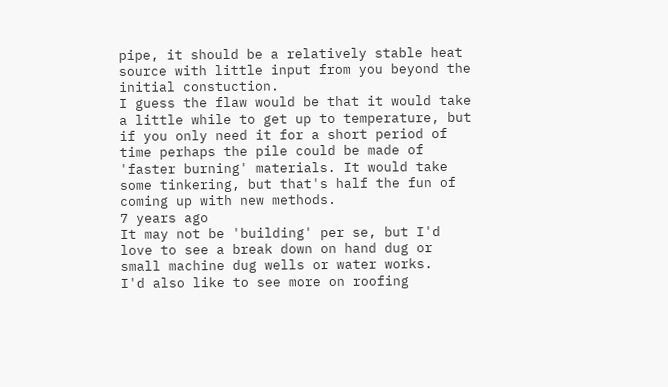pipe, it should be a relatively stable heat source with little input from you beyond the initial constuction.
I guess the flaw would be that it would take a little while to get up to temperature, but if you only need it for a short period of time perhaps the pile could be made of 'faster burning' materials. It would take some tinkering, but that's half the fun of coming up with new methods.
7 years ago
It may not be 'building' per se, but I'd love to see a break down on hand dug or small machine dug wells or water works.
I'd also like to see more on roofing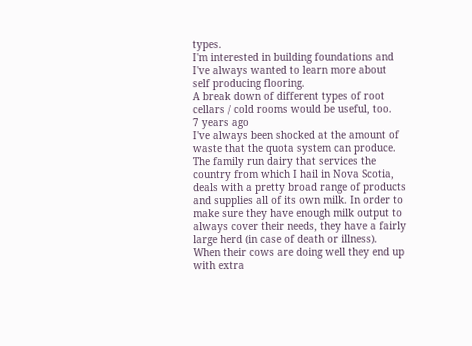types.
I'm interested in building foundations and I've always wanted to learn more about self producing flooring.
A break down of different types of root cellars / cold rooms would be useful, too.
7 years ago
I've always been shocked at the amount of waste that the quota system can produce.
The family run dairy that services the country from which I hail in Nova Scotia, deals with a pretty broad range of products and supplies all of its own milk. In order to make sure they have enough milk output to always cover their needs, they have a fairly large herd (in case of death or illness). When their cows are doing well they end up with extra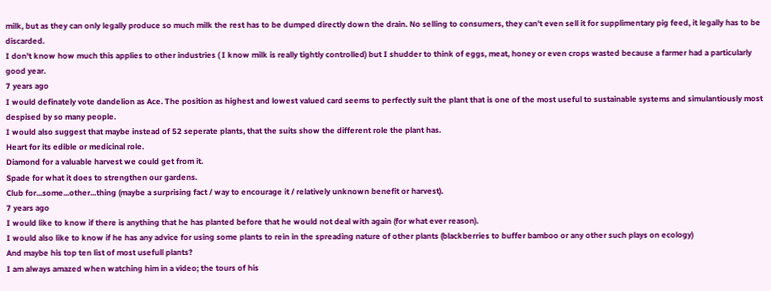milk, but as they can only legally produce so much milk the rest has to be dumped directly down the drain. No selling to consumers, they can't even sell it for supplimentary pig feed, it legally has to be discarded.
I don't know how much this applies to other industries ( I know milk is really tightly controlled) but I shudder to think of eggs, meat, honey or even crops wasted because a farmer had a particularly good year.
7 years ago
I would definately vote dandelion as Ace. The position as highest and lowest valued card seems to perfectly suit the plant that is one of the most useful to sustainable systems and simulantiously most despised by so many people.
I would also suggest that maybe instead of 52 seperate plants, that the suits show the different role the plant has.
Heart for its edible or medicinal role.
Diamond for a valuable harvest we could get from it.
Spade for what it does to strengthen our gardens.
Club for...some...other...thing (maybe a surprising fact / way to encourage it / relatively unknown benefit or harvest).
7 years ago
I would like to know if there is anything that he has planted before that he would not deal with again (for what ever reason).
I would also like to know if he has any advice for using some plants to rein in the spreading nature of other plants (blackberries to buffer bamboo or any other such plays on ecology)
And maybe his top ten list of most usefull plants?
I am always amazed when watching him in a video; the tours of his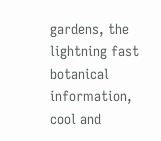gardens, the lightning fast botanical information, cool and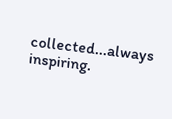collected...always inspiring.